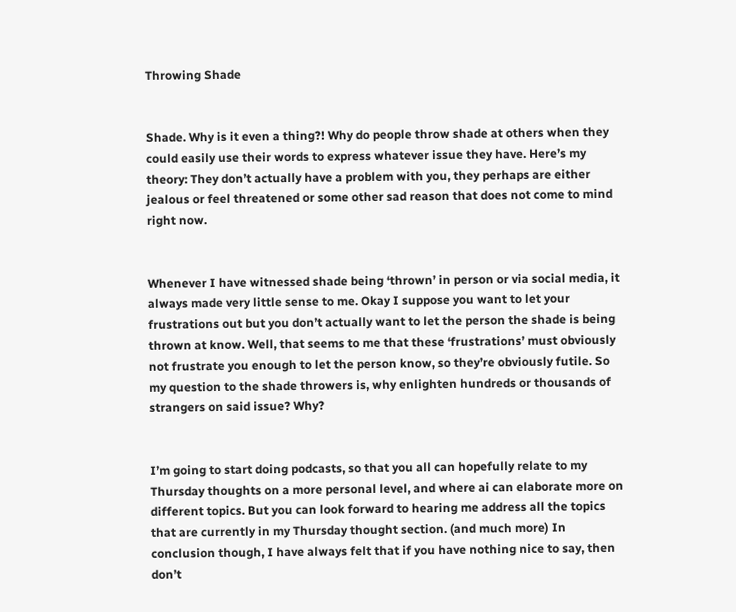Throwing Shade


Shade. Why is it even a thing?! Why do people throw shade at others when they could easily use their words to express whatever issue they have. Here’s my theory: They don’t actually have a problem with you, they perhaps are either jealous or feel threatened or some other sad reason that does not come to mind right now.


Whenever I have witnessed shade being ‘thrown’ in person or via social media, it always made very little sense to me. Okay I suppose you want to let your frustrations out but you don’t actually want to let the person the shade is being thrown at know. Well, that seems to me that these ‘frustrations’ must obviously not frustrate you enough to let the person know, so they’re obviously futile. So my question to the shade throwers is, why enlighten hundreds or thousands of strangers on said issue? Why?


I’m going to start doing podcasts, so that you all can hopefully relate to my Thursday thoughts on a more personal level, and where ai can elaborate more on different topics. But you can look forward to hearing me address all the topics that are currently in my Thursday thought section. (and much more) In conclusion though, I have always felt that if you have nothing nice to say, then don’t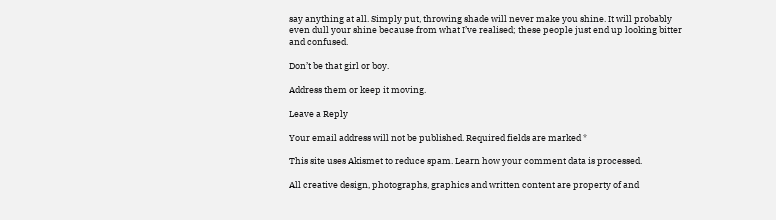say anything at all. Simply put, throwing shade will never make you shine. It will probably even dull your shine because from what I’ve realised; these people just end up looking bitter and confused.

Don’t be that girl or boy.

Address them or keep it moving.

Leave a Reply

Your email address will not be published. Required fields are marked *

This site uses Akismet to reduce spam. Learn how your comment data is processed.

All creative design, photographs, graphics and written content are property of and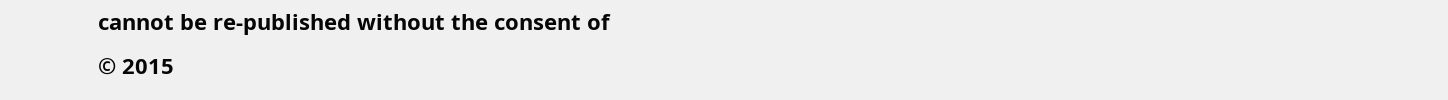cannot be re-published without the consent of
© 2015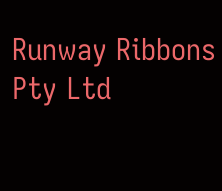Runway Ribbons Pty Ltd